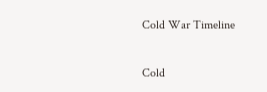Cold War Timeline

Cold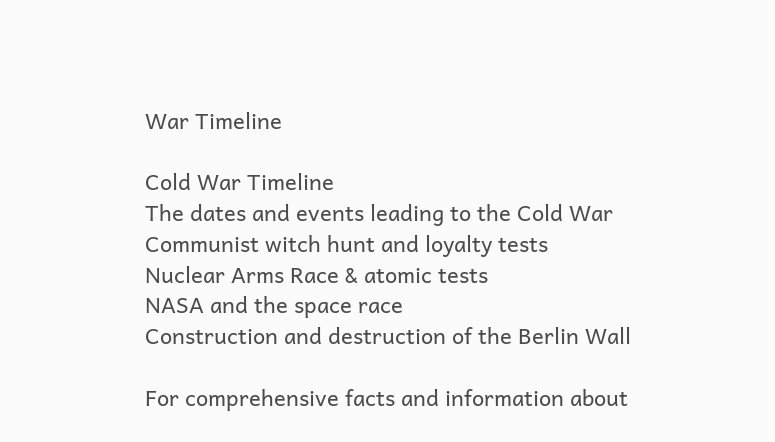War Timeline

Cold War Timeline
The dates and events leading to the Cold War
Communist witch hunt and loyalty tests
Nuclear Arms Race & atomic tests
NASA and the space race
Construction and destruction of the Berlin Wall

For comprehensive facts and information about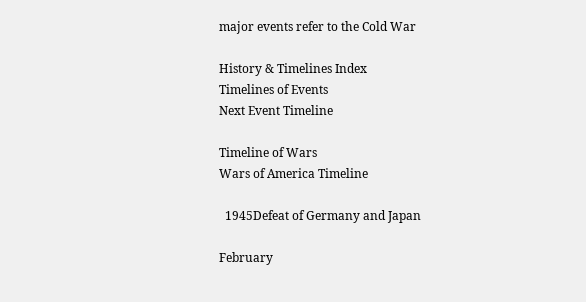major events refer to the Cold War

History & Timelines Index
Timelines of Events
Next Event Timeline

Timeline of Wars
Wars of America Timeline

  1945Defeat of Germany and Japan

February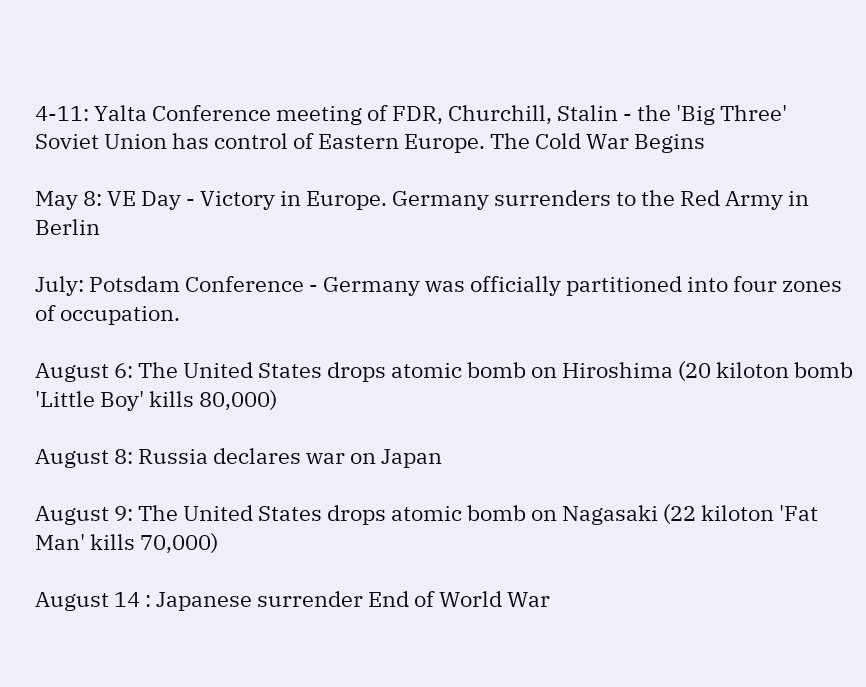4-11: Yalta Conference meeting of FDR, Churchill, Stalin - the 'Big Three'
Soviet Union has control of Eastern Europe. The Cold War Begins

May 8: VE Day - Victory in Europe. Germany surrenders to the Red Army in Berlin

July: Potsdam Conference - Germany was officially partitioned into four zones of occupation.

August 6: The United States drops atomic bomb on Hiroshima (20 kiloton bomb 'Little Boy' kills 80,000)

August 8: Russia declares war on Japan

August 9: The United States drops atomic bomb on Nagasaki (22 kiloton 'Fat Man' kills 70,000)

August 14 : Japanese surrender End of World War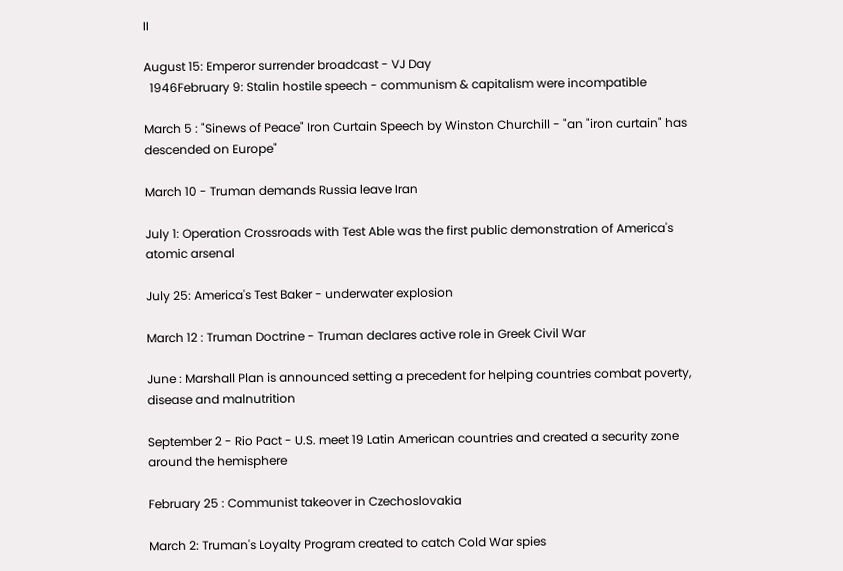II

August 15: Emperor surrender broadcast - VJ Day
  1946February 9: Stalin hostile speech - communism & capitalism were incompatible

March 5 : "Sinews of Peace" Iron Curtain Speech by Winston Churchill - "an "iron curtain" has descended on Europe"

March 10 - Truman demands Russia leave Iran

July 1: Operation Crossroads with Test Able was the first public demonstration of America's atomic arsenal

July 25: America's Test Baker - underwater explosion

March 12 : Truman Doctrine - Truman declares active role in Greek Civil War

June : Marshall Plan is announced setting a precedent for helping countries combat poverty, disease and malnutrition

September 2 - Rio Pact - U.S. meet 19 Latin American countries and created a security zone around the hemisphere

February 25 : Communist takeover in Czechoslovakia

March 2: Truman's Loyalty Program created to catch Cold War spies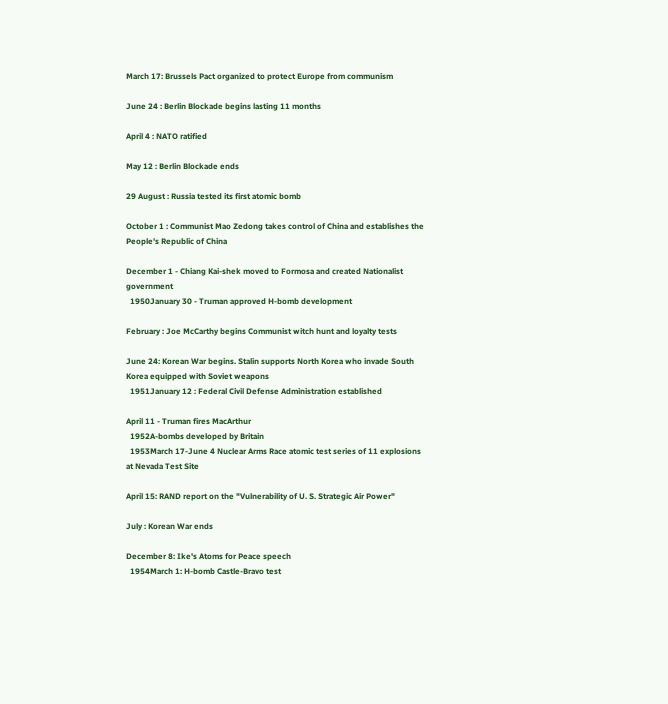March 17: Brussels Pact organized to protect Europe from communism

June 24 : Berlin Blockade begins lasting 11 months

April 4 : NATO ratified

May 12 : Berlin Blockade ends

29 August : Russia tested its first atomic bomb

October 1 : Communist Mao Zedong takes control of China and establishes the People's Republic of China

December 1 - Chiang Kai-shek moved to Formosa and created Nationalist government
  1950January 30 - Truman approved H-bomb development

February : Joe McCarthy begins Communist witch hunt and loyalty tests

June 24: Korean War begins. Stalin supports North Korea who invade South Korea equipped with Soviet weapons
  1951January 12 : Federal Civil Defense Administration established

April 11 - Truman fires MacArthur
  1952A-bombs developed by Britain
  1953March 17-June 4 Nuclear Arms Race atomic test series of 11 explosions at Nevada Test Site

April 15: RAND report on the "Vulnerability of U. S. Strategic Air Power"

July : Korean War ends

December 8: Ike's Atoms for Peace speech
  1954March 1: H-bomb Castle-Bravo test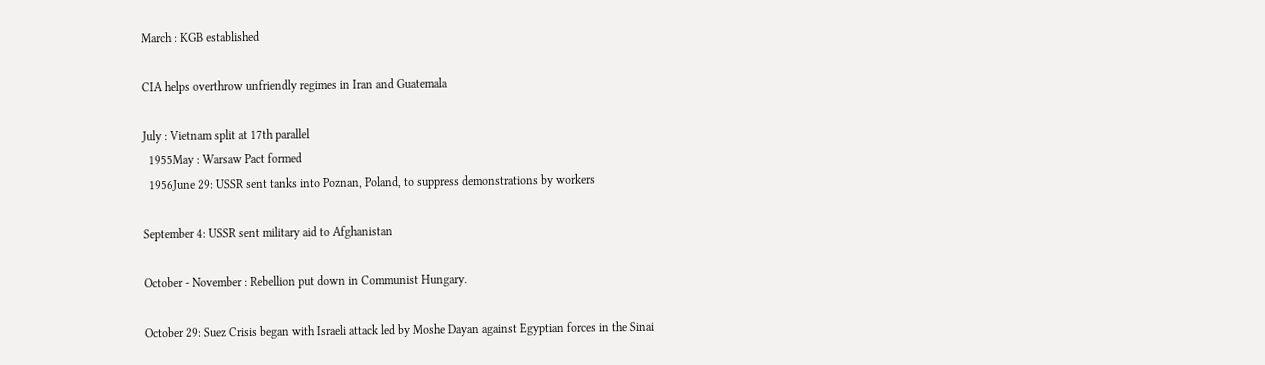March : KGB established

CIA helps overthrow unfriendly regimes in Iran and Guatemala

July : Vietnam split at 17th parallel
  1955May : Warsaw Pact formed
  1956June 29: USSR sent tanks into Poznan, Poland, to suppress demonstrations by workers

September 4: USSR sent military aid to Afghanistan

October - November : Rebellion put down in Communist Hungary.

October 29: Suez Crisis began with Israeli attack led by Moshe Dayan against Egyptian forces in the Sinai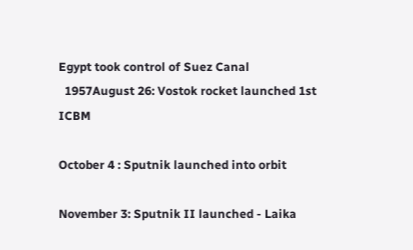Egypt took control of Suez Canal
  1957August 26: Vostok rocket launched 1st ICBM

October 4 : Sputnik launched into orbit

November 3: Sputnik II launched - Laika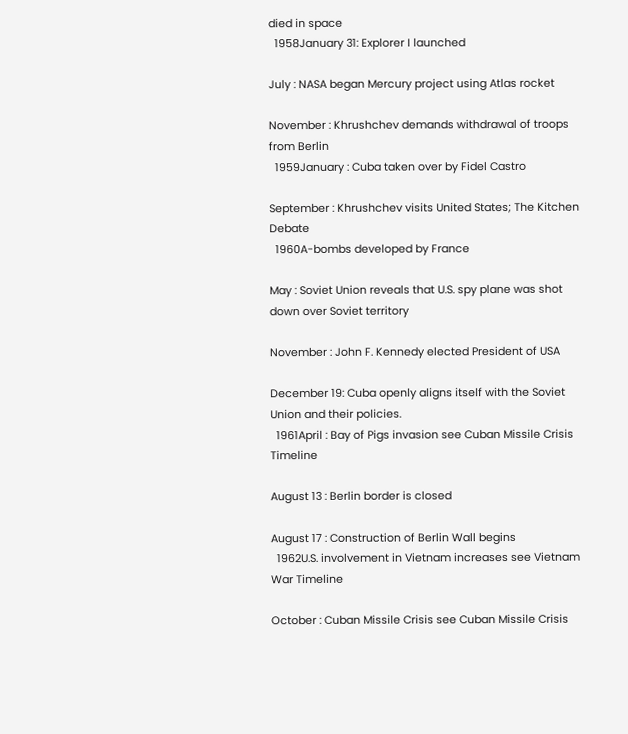died in space
  1958January 31: Explorer I launched

July : NASA began Mercury project using Atlas rocket

November : Khrushchev demands withdrawal of troops from Berlin
  1959January : Cuba taken over by Fidel Castro

September : Khrushchev visits United States; The Kitchen Debate
  1960A-bombs developed by France

May : Soviet Union reveals that U.S. spy plane was shot down over Soviet territory

November : John F. Kennedy elected President of USA

December 19: Cuba openly aligns itself with the Soviet Union and their policies.
  1961April : Bay of Pigs invasion see Cuban Missile Crisis Timeline

August 13 : Berlin border is closed

August 17 : Construction of Berlin Wall begins
  1962U.S. involvement in Vietnam increases see Vietnam War Timeline

October : Cuban Missile Crisis see Cuban Missile Crisis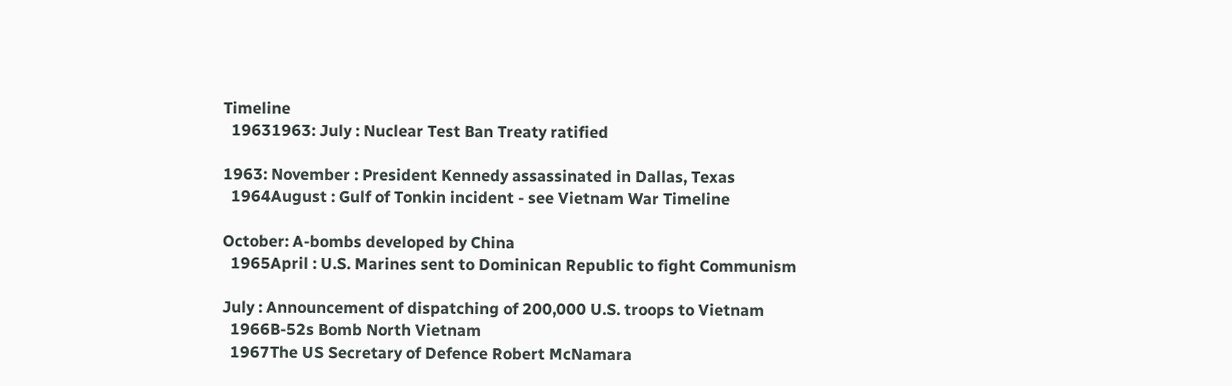Timeline
  19631963: July : Nuclear Test Ban Treaty ratified

1963: November : President Kennedy assassinated in Dallas, Texas
  1964August : Gulf of Tonkin incident - see Vietnam War Timeline

October: A-bombs developed by China
  1965April : U.S. Marines sent to Dominican Republic to fight Communism

July : Announcement of dispatching of 200,000 U.S. troops to Vietnam
  1966B-52s Bomb North Vietnam
  1967The US Secretary of Defence Robert McNamara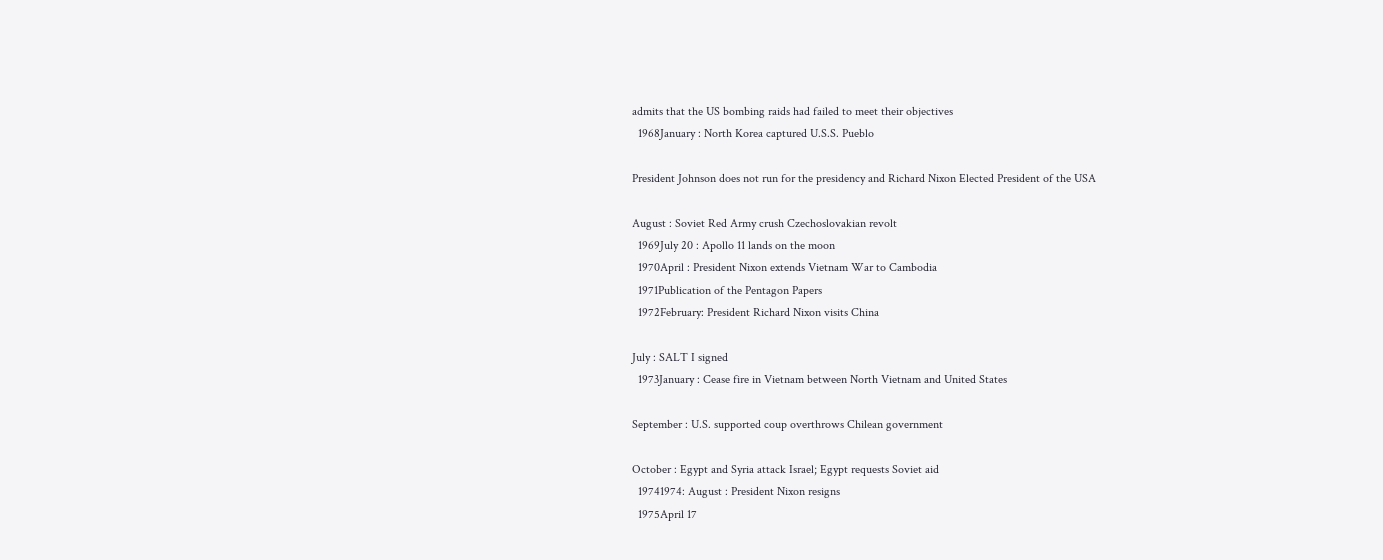admits that the US bombing raids had failed to meet their objectives
  1968January : North Korea captured U.S.S. Pueblo

President Johnson does not run for the presidency and Richard Nixon Elected President of the USA

August : Soviet Red Army crush Czechoslovakian revolt
  1969July 20 : Apollo 11 lands on the moon
  1970April : President Nixon extends Vietnam War to Cambodia
  1971Publication of the Pentagon Papers
  1972February: President Richard Nixon visits China

July : SALT I signed
  1973January : Cease fire in Vietnam between North Vietnam and United States

September : U.S. supported coup overthrows Chilean government

October : Egypt and Syria attack Israel; Egypt requests Soviet aid
  19741974: August : President Nixon resigns
  1975April 17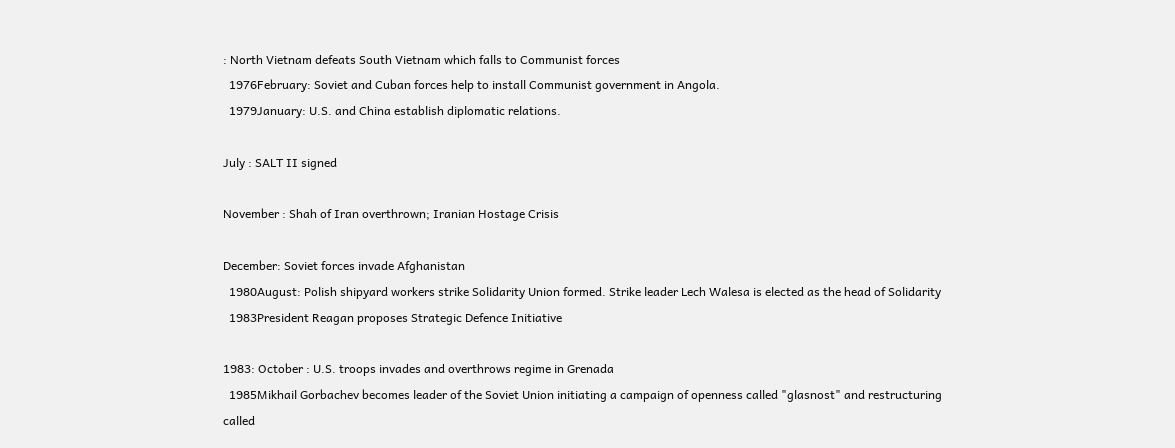: North Vietnam defeats South Vietnam which falls to Communist forces
  1976February: Soviet and Cuban forces help to install Communist government in Angola.
  1979January: U.S. and China establish diplomatic relations.

July : SALT II signed

November : Shah of Iran overthrown; Iranian Hostage Crisis

December: Soviet forces invade Afghanistan
  1980August: Polish shipyard workers strike Solidarity Union formed. Strike leader Lech Walesa is elected as the head of Solidarity
  1983President Reagan proposes Strategic Defence Initiative

1983: October : U.S. troops invades and overthrows regime in Grenada
  1985Mikhail Gorbachev becomes leader of the Soviet Union initiating a campaign of openness called "glasnost" and restructuring called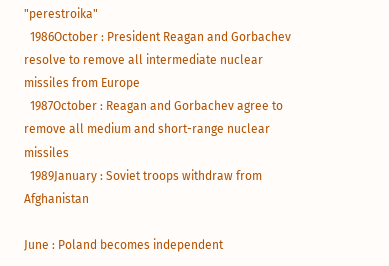"perestroika"
  1986October : President Reagan and Gorbachev resolve to remove all intermediate nuclear missiles from Europe
  1987October : Reagan and Gorbachev agree to remove all medium and short-range nuclear missiles
  1989January : Soviet troops withdraw from Afghanistan

June : Poland becomes independent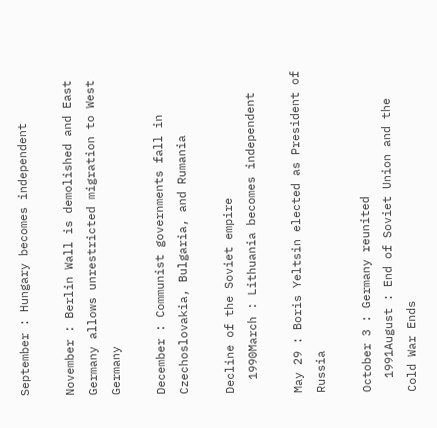September : Hungary becomes independent

November : Berlin Wall is demolished and East Germany allows unrestricted migration to West Germany

December : Communist governments fall in Czechoslovakia, Bulgaria, and Rumania

Decline of the Soviet empire
  1990March : Lithuania becomes independent

May 29 : Boris Yeltsin elected as President of Russia

October 3 : Germany reunited
  1991August : End of Soviet Union and the Cold War Ends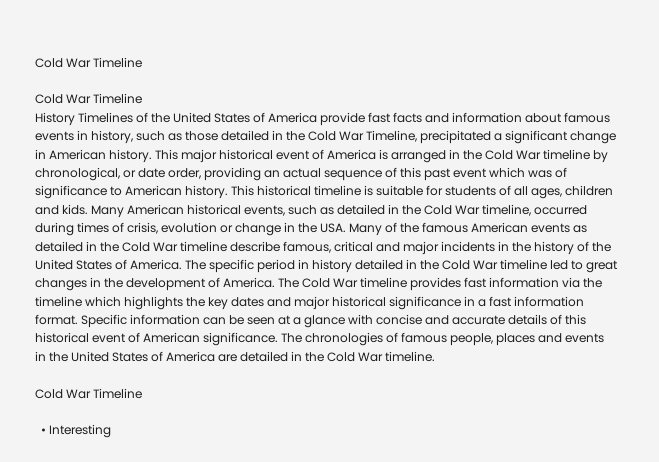Cold War Timeline

Cold War Timeline
History Timelines of the United States of America provide fast facts and information about famous events in history, such as those detailed in the Cold War Timeline, precipitated a significant change in American history. This major historical event of America is arranged in the Cold War timeline by chronological, or date order, providing an actual sequence of this past event which was of significance to American history. This historical timeline is suitable for students of all ages, children and kids. Many American historical events, such as detailed in the Cold War timeline, occurred during times of crisis, evolution or change in the USA. Many of the famous American events as detailed in the Cold War timeline describe famous, critical and major incidents in the history of the United States of America. The specific period in history detailed in the Cold War timeline led to great changes in the development of America. The Cold War timeline provides fast information via the timeline which highlights the key dates and major historical significance in a fast information format. Specific information can be seen at a glance with concise and accurate details of this historical event of American significance. The chronologies of famous people, places and events in the United States of America are detailed in the Cold War timeline.

Cold War Timeline

  • Interesting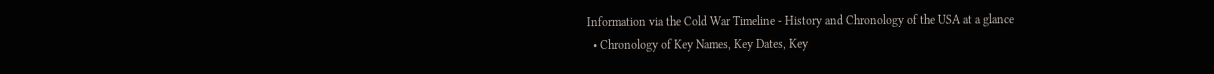Information via the Cold War Timeline - History and Chronology of the USA at a glance
  • Chronology of Key Names, Key Dates, Key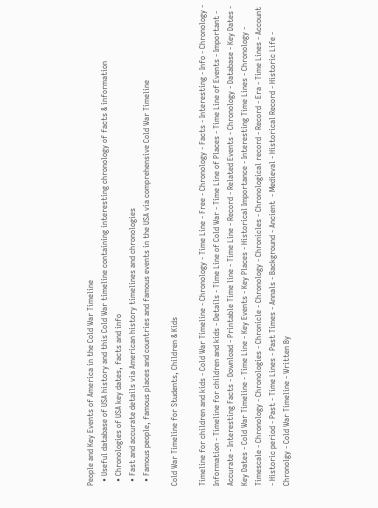People and Key Events of America in the Cold War Timeline
  • Useful database of USA history and this Cold War timeline containing interesting chronology of facts & information
  • Chronologies of USA key dates, facts and info
  • Fast and accurate details via American history timelines and chronologies
  • Famous people, famous places and countries and famous events in the USA via comprehensive Cold War Timeline

Cold War Timeline for Students, Children & Kids

Timeline for children and kids - Cold War Timeline - Chronology - Time Line - Free - Chronology - Facts - Interesting - Info - Chronology - Information - Timeline for children and kids - Details - Time Line of Cold War - Time Line of Places - Time Line of Events - Important - Accurate - Interesting Facts - Download - Printable Time line - Time Line - Record - Related Events - Chronology - Database - Key Dates - Key Dates - Cold War Timeline - Time Line - Key Events - Key Places - Historical Importance - Interesting Time Lines - Chronology - Timescale - Chronology - Chronologies - Chronicle - Chronology - Chronicles - Chronological record - Record - Era - Time Lines - Account - Historic period - Past - Time Lines - Past Times - Annals - Background - Ancient  - Medieval - Historical Record - Historic Life - Chronolgy - Cold War Timeline - Written By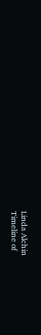Linda Alchin
Timeline of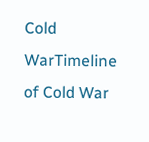Cold WarTimeline of Cold War